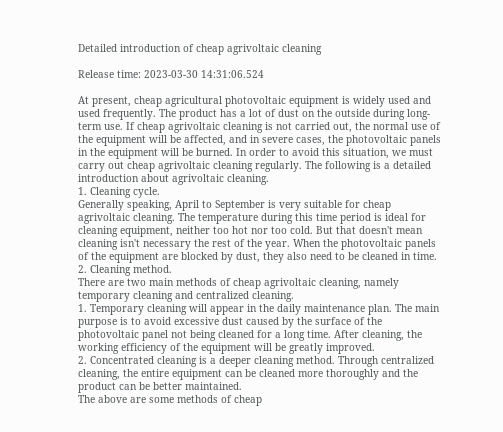Detailed introduction of cheap agrivoltaic cleaning

Release time: 2023-03-30 14:31:06.524

At present, cheap agricultural photovoltaic equipment is widely used and used frequently. The product has a lot of dust on the outside during long-term use. If cheap agrivoltaic cleaning is not carried out, the normal use of the equipment will be affected, and in severe cases, the photovoltaic panels in the equipment will be burned. In order to avoid this situation, we must carry out cheap agrivoltaic cleaning regularly. The following is a detailed introduction about agrivoltaic cleaning.
1. Cleaning cycle.
Generally speaking, April to September is very suitable for cheap agrivoltaic cleaning. The temperature during this time period is ideal for cleaning equipment, neither too hot nor too cold. But that doesn't mean cleaning isn't necessary the rest of the year. When the photovoltaic panels of the equipment are blocked by dust, they also need to be cleaned in time.
2. Cleaning method.
There are two main methods of cheap agrivoltaic cleaning, namely temporary cleaning and centralized cleaning.
1. Temporary cleaning will appear in the daily maintenance plan. The main purpose is to avoid excessive dust caused by the surface of the photovoltaic panel not being cleaned for a long time. After cleaning, the working efficiency of the equipment will be greatly improved.
2. Concentrated cleaning is a deeper cleaning method. Through centralized cleaning, the entire equipment can be cleaned more thoroughly and the product can be better maintained.
The above are some methods of cheap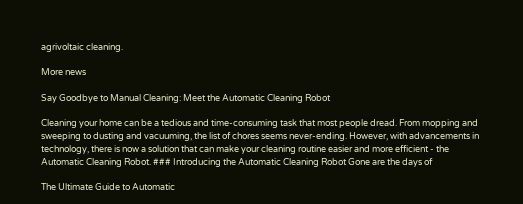agrivoltaic cleaning.

More news

Say Goodbye to Manual Cleaning: Meet the Automatic Cleaning Robot

Cleaning your home can be a tedious and time-consuming task that most people dread. From mopping and sweeping to dusting and vacuuming, the list of chores seems never-ending. However, with advancements in technology, there is now a solution that can make your cleaning routine easier and more efficient - the Automatic Cleaning Robot. ### Introducing the Automatic Cleaning Robot Gone are the days of

The Ultimate Guide to Automatic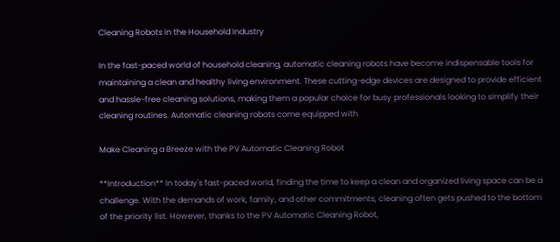Cleaning Robots in the Household Industry

In the fast-paced world of household cleaning, automatic cleaning robots have become indispensable tools for maintaining a clean and healthy living environment. These cutting-edge devices are designed to provide efficient and hassle-free cleaning solutions, making them a popular choice for busy professionals looking to simplify their cleaning routines. Automatic cleaning robots come equipped with

Make Cleaning a Breeze with the PV Automatic Cleaning Robot

**Introduction** In today's fast-paced world, finding the time to keep a clean and organized living space can be a challenge. With the demands of work, family, and other commitments, cleaning often gets pushed to the bottom of the priority list. However, thanks to the PV Automatic Cleaning Robot,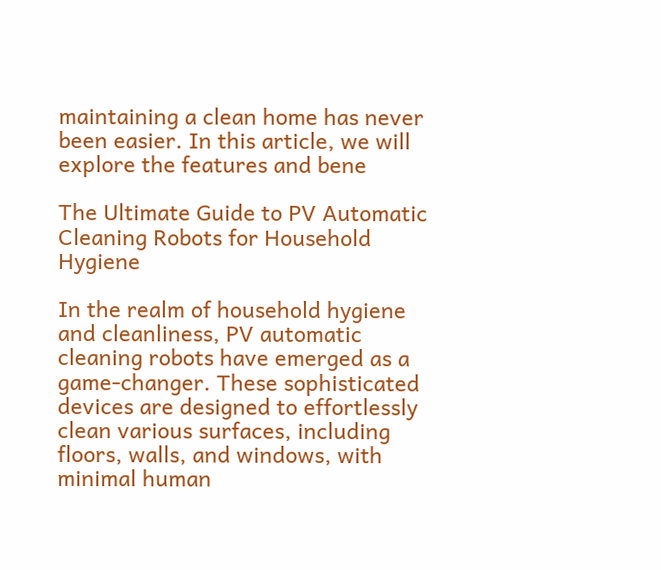maintaining a clean home has never been easier. In this article, we will explore the features and bene

The Ultimate Guide to PV Automatic Cleaning Robots for Household Hygiene

In the realm of household hygiene and cleanliness, PV automatic cleaning robots have emerged as a game-changer. These sophisticated devices are designed to effortlessly clean various surfaces, including floors, walls, and windows, with minimal human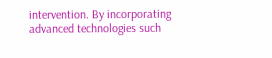intervention. By incorporating advanced technologies such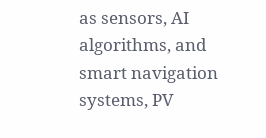as sensors, AI algorithms, and smart navigation systems, PV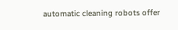automatic cleaning robots offer